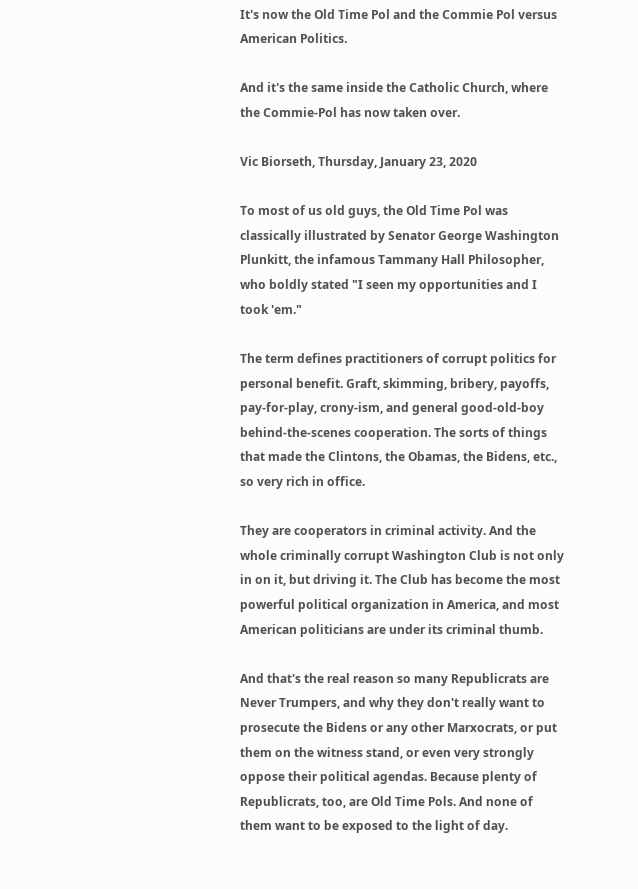It's now the Old Time Pol and the Commie Pol versus American Politics.

And it's the same inside the Catholic Church, where the Commie-Pol has now taken over.

Vic Biorseth, Thursday, January 23, 2020

To most of us old guys, the Old Time Pol was classically illustrated by Senator George Washington Plunkitt, the infamous Tammany Hall Philosopher, who boldly stated "I seen my opportunities and I took 'em."

The term defines practitioners of corrupt politics for personal benefit. Graft, skimming, bribery, payoffs, pay-for-play, crony-ism, and general good-old-boy behind-the-scenes cooperation. The sorts of things that made the Clintons, the Obamas, the Bidens, etc., so very rich in office.

They are cooperators in criminal activity. And the whole criminally corrupt Washington Club is not only in on it, but driving it. The Club has become the most powerful political organization in America, and most American politicians are under its criminal thumb.

And that's the real reason so many Republicrats are Never Trumpers, and why they don't really want to prosecute the Bidens or any other Marxocrats, or put them on the witness stand, or even very strongly oppose their political agendas. Because plenty of Republicrats, too, are Old Time Pols. And none of them want to be exposed to the light of day.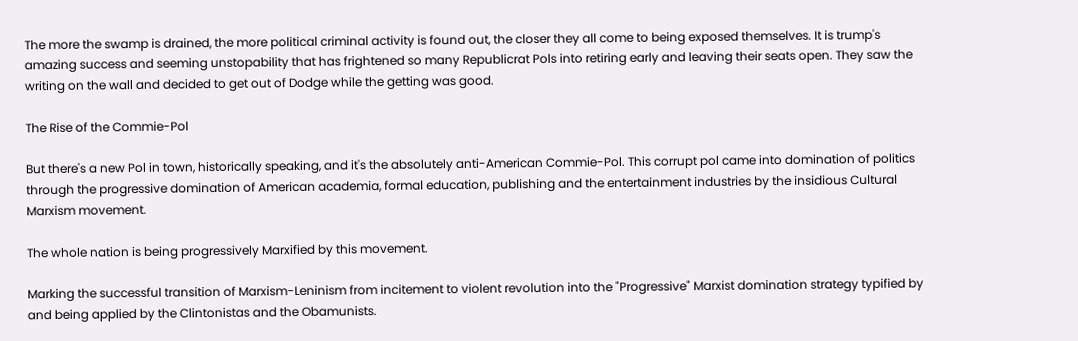The more the swamp is drained, the more political criminal activity is found out, the closer they all come to being exposed themselves. It is trump's amazing success and seeming unstopability that has frightened so many Republicrat Pols into retiring early and leaving their seats open. They saw the writing on the wall and decided to get out of Dodge while the getting was good.

The Rise of the Commie-Pol

But there's a new Pol in town, historically speaking, and it's the absolutely anti-American Commie-Pol. This corrupt pol came into domination of politics through the progressive domination of American academia, formal education, publishing and the entertainment industries by the insidious Cultural Marxism movement.

The whole nation is being progressively Marxified by this movement.

Marking the successful transition of Marxism-Leninism from incitement to violent revolution into the "Progressive" Marxist domination strategy typified by and being applied by the Clintonistas and the Obamunists.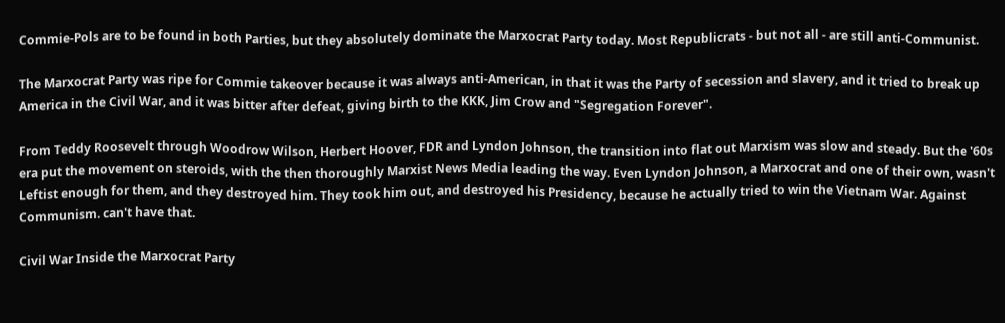Commie-Pols are to be found in both Parties, but they absolutely dominate the Marxocrat Party today. Most Republicrats - but not all - are still anti-Communist.

The Marxocrat Party was ripe for Commie takeover because it was always anti-American, in that it was the Party of secession and slavery, and it tried to break up America in the Civil War, and it was bitter after defeat, giving birth to the KKK, Jim Crow and "Segregation Forever".

From Teddy Roosevelt through Woodrow Wilson, Herbert Hoover, FDR and Lyndon Johnson, the transition into flat out Marxism was slow and steady. But the '60s era put the movement on steroids, with the then thoroughly Marxist News Media leading the way. Even Lyndon Johnson, a Marxocrat and one of their own, wasn't Leftist enough for them, and they destroyed him. They took him out, and destroyed his Presidency, because he actually tried to win the Vietnam War. Against Communism. can't have that.

Civil War Inside the Marxocrat Party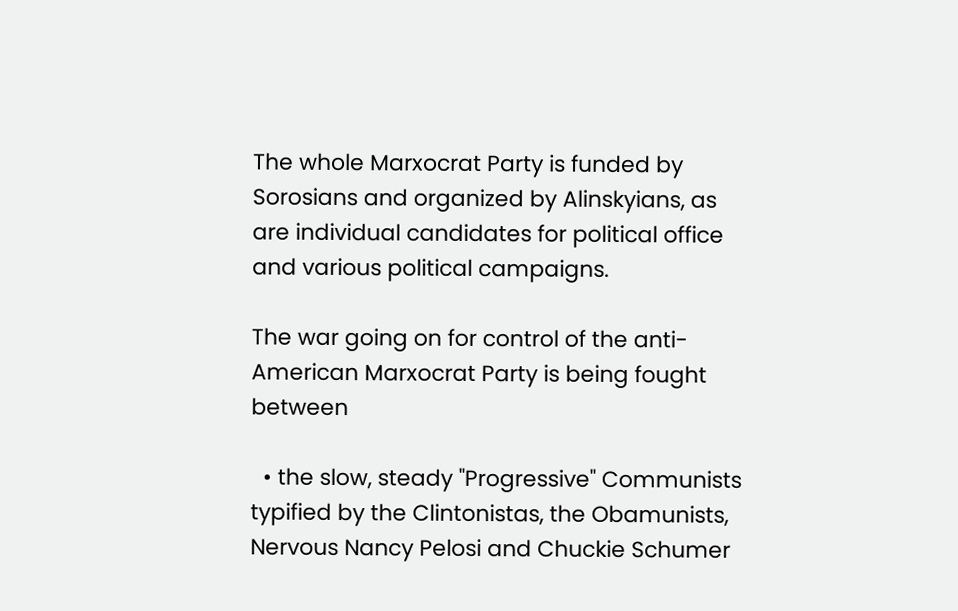The whole Marxocrat Party is funded by Sorosians and organized by Alinskyians, as are individual candidates for political office and various political campaigns.

The war going on for control of the anti-American Marxocrat Party is being fought between

  • the slow, steady "Progressive" Communists typified by the Clintonistas, the Obamunists, Nervous Nancy Pelosi and Chuckie Schumer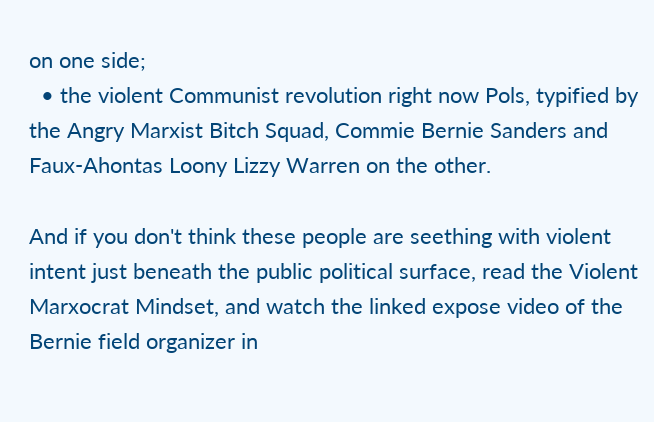on one side;
  • the violent Communist revolution right now Pols, typified by the Angry Marxist Bitch Squad, Commie Bernie Sanders and Faux-Ahontas Loony Lizzy Warren on the other.

And if you don't think these people are seething with violent intent just beneath the public political surface, read the Violent Marxocrat Mindset, and watch the linked expose video of the Bernie field organizer in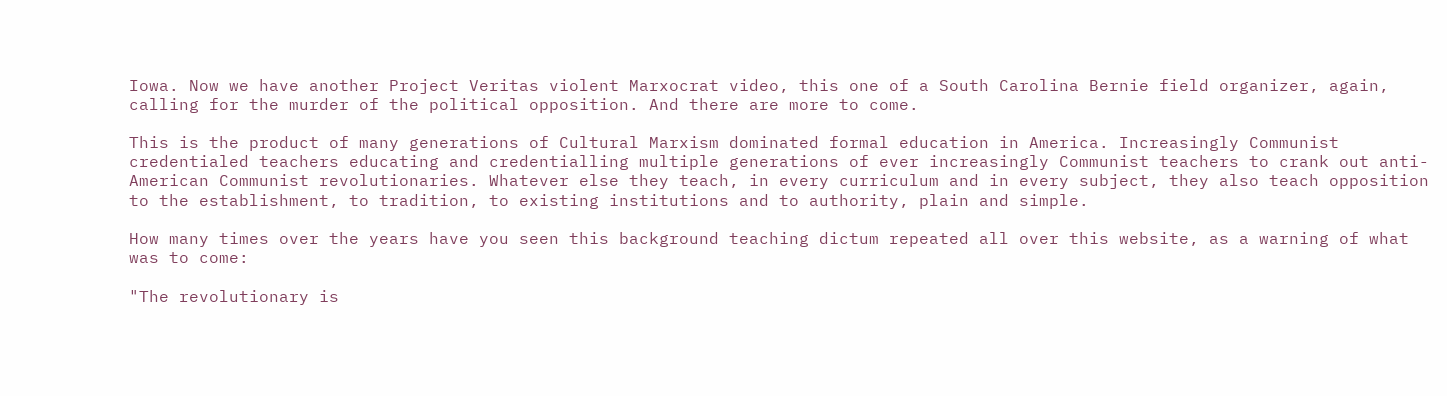Iowa. Now we have another Project Veritas violent Marxocrat video, this one of a South Carolina Bernie field organizer, again, calling for the murder of the political opposition. And there are more to come.

This is the product of many generations of Cultural Marxism dominated formal education in America. Increasingly Communist credentialed teachers educating and credentialling multiple generations of ever increasingly Communist teachers to crank out anti-American Communist revolutionaries. Whatever else they teach, in every curriculum and in every subject, they also teach opposition to the establishment, to tradition, to existing institutions and to authority, plain and simple.

How many times over the years have you seen this background teaching dictum repeated all over this website, as a warning of what was to come:

"The revolutionary is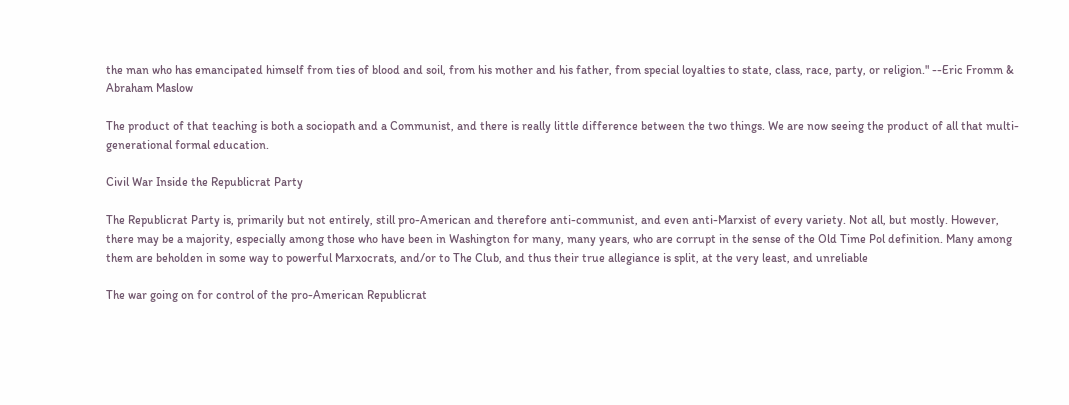the man who has emancipated himself from ties of blood and soil, from his mother and his father, from special loyalties to state, class, race, party, or religion." --Eric Fromm & Abraham Maslow

The product of that teaching is both a sociopath and a Communist, and there is really little difference between the two things. We are now seeing the product of all that multi-generational formal education.

Civil War Inside the Republicrat Party

The Republicrat Party is, primarily but not entirely, still pro-American and therefore anti-communist, and even anti-Marxist of every variety. Not all, but mostly. However, there may be a majority, especially among those who have been in Washington for many, many years, who are corrupt in the sense of the Old Time Pol definition. Many among them are beholden in some way to powerful Marxocrats, and/or to The Club, and thus their true allegiance is split, at the very least, and unreliable

The war going on for control of the pro-American Republicrat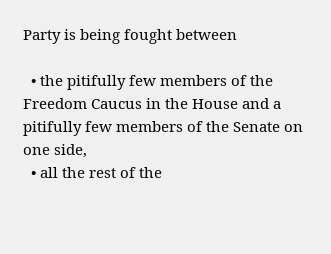Party is being fought between

  • the pitifully few members of the Freedom Caucus in the House and a pitifully few members of the Senate on one side,
  • all the rest of the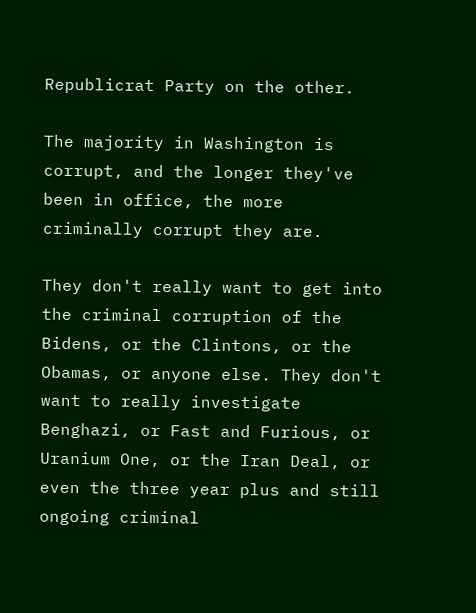Republicrat Party on the other.

The majority in Washington is corrupt, and the longer they've been in office, the more criminally corrupt they are.

They don't really want to get into the criminal corruption of the Bidens, or the Clintons, or the Obamas, or anyone else. They don't want to really investigate Benghazi, or Fast and Furious, or Uranium One, or the Iran Deal, or even the three year plus and still ongoing criminal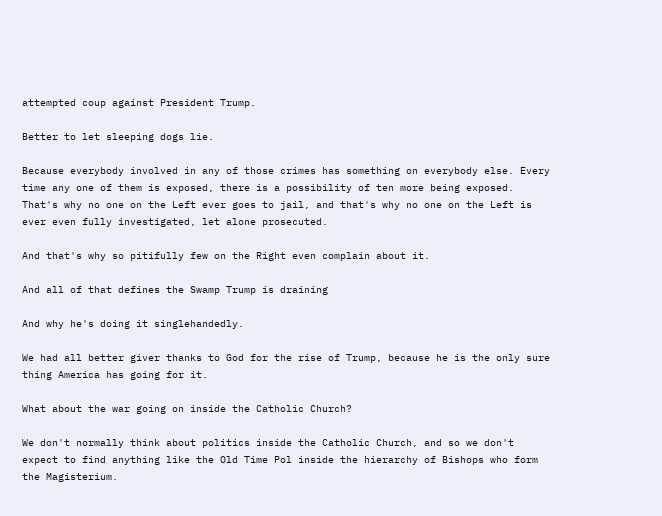attempted coup against President Trump.

Better to let sleeping dogs lie.

Because everybody involved in any of those crimes has something on everybody else. Every time any one of them is exposed, there is a possibility of ten more being exposed. That's why no one on the Left ever goes to jail, and that's why no one on the Left is ever even fully investigated, let alone prosecuted.

And that's why so pitifully few on the Right even complain about it.

And all of that defines the Swamp Trump is draining

And why he's doing it singlehandedly.

We had all better giver thanks to God for the rise of Trump, because he is the only sure thing America has going for it.

What about the war going on inside the Catholic Church?

We don't normally think about politics inside the Catholic Church, and so we don't expect to find anything like the Old Time Pol inside the hierarchy of Bishops who form the Magisterium.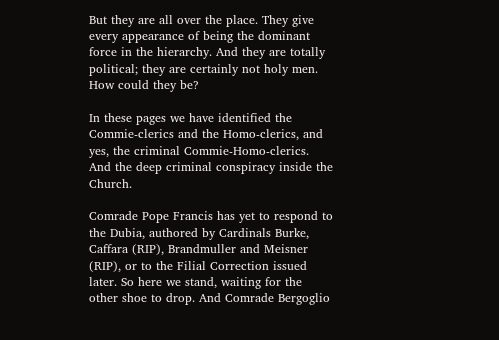But they are all over the place. They give every appearance of being the dominant force in the hierarchy. And they are totally political; they are certainly not holy men. How could they be?

In these pages we have identified the Commie-clerics and the Homo-clerics, and yes, the criminal Commie-Homo-clerics. And the deep criminal conspiracy inside the Church.

Comrade Pope Francis has yet to respond to the Dubia, authored by Cardinals Burke, Caffara (RIP), Brandmuller and Meisner (RIP), or to the Filial Correction issued later. So here we stand, waiting for the other shoe to drop. And Comrade Bergoglio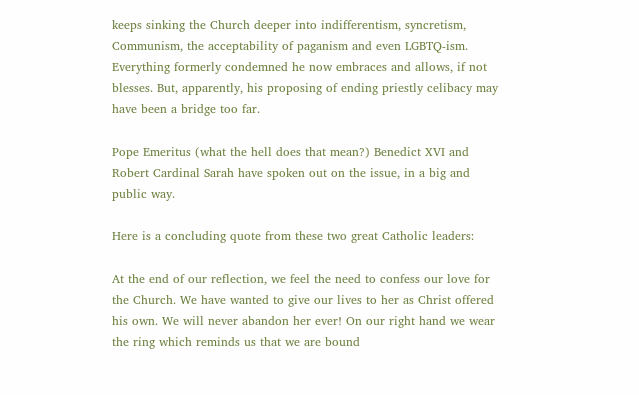keeps sinking the Church deeper into indifferentism, syncretism, Communism, the acceptability of paganism and even LGBTQ-ism. Everything formerly condemned he now embraces and allows, if not blesses. But, apparently, his proposing of ending priestly celibacy may have been a bridge too far.

Pope Emeritus (what the hell does that mean?) Benedict XVI and Robert Cardinal Sarah have spoken out on the issue, in a big and public way.

Here is a concluding quote from these two great Catholic leaders:

At the end of our reflection, we feel the need to confess our love for the Church. We have wanted to give our lives to her as Christ offered his own. We will never abandon her ever! On our right hand we wear the ring which reminds us that we are bound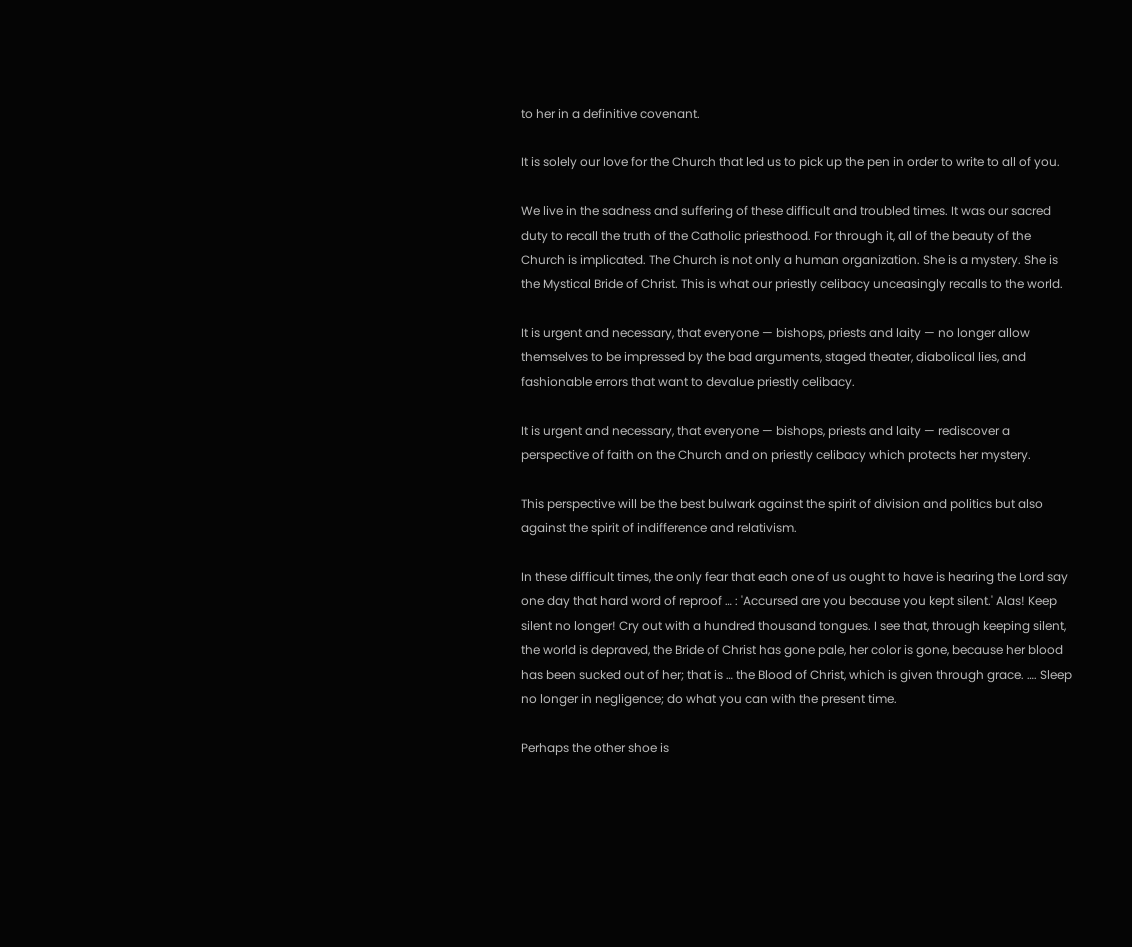to her in a definitive covenant.

It is solely our love for the Church that led us to pick up the pen in order to write to all of you.

We live in the sadness and suffering of these difficult and troubled times. It was our sacred duty to recall the truth of the Catholic priesthood. For through it, all of the beauty of the Church is implicated. The Church is not only a human organization. She is a mystery. She is the Mystical Bride of Christ. This is what our priestly celibacy unceasingly recalls to the world.

It is urgent and necessary, that everyone — bishops, priests and laity — no longer allow themselves to be impressed by the bad arguments, staged theater, diabolical lies, and fashionable errors that want to devalue priestly celibacy.

It is urgent and necessary, that everyone — bishops, priests and laity — rediscover a perspective of faith on the Church and on priestly celibacy which protects her mystery.

This perspective will be the best bulwark against the spirit of division and politics but also against the spirit of indifference and relativism.

In these difficult times, the only fear that each one of us ought to have is hearing the Lord say one day that hard word of reproof … : 'Accursed are you because you kept silent.' Alas! Keep silent no longer! Cry out with a hundred thousand tongues. I see that, through keeping silent, the world is depraved, the Bride of Christ has gone pale, her color is gone, because her blood has been sucked out of her; that is … the Blood of Christ, which is given through grace. …. Sleep no longer in negligence; do what you can with the present time.

Perhaps the other shoe is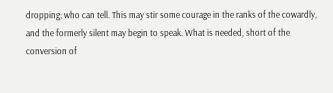dropping; who can tell. This may stir some courage in the ranks of the cowardly, and the formerly silent may begin to speak. What is needed, short of the conversion of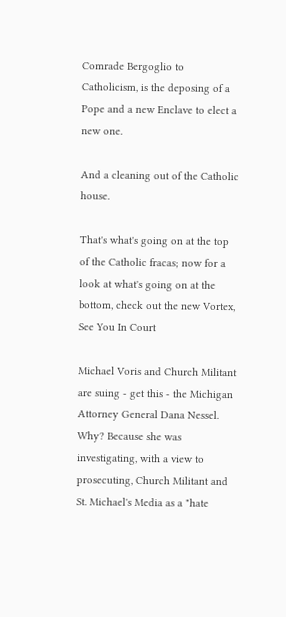Comrade Bergoglio to Catholicism, is the deposing of a Pope and a new Enclave to elect a new one.

And a cleaning out of the Catholic house.

That's what's going on at the top of the Catholic fracas; now for a look at what's going on at the bottom, check out the new Vortex, See You In Court

Michael Voris and Church Militant are suing - get this - the Michigan Attorney General Dana Nessel. Why? Because she was investigating, with a view to prosecuting, Church Militant and St. Michael's Media as a "hate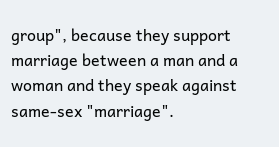group", because they support marriage between a man and a woman and they speak against same-sex "marriage".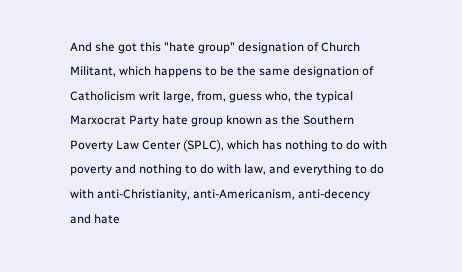And she got this "hate group" designation of Church Militant, which happens to be the same designation of Catholicism writ large, from, guess who, the typical Marxocrat Party hate group known as the Southern Poverty Law Center (SPLC), which has nothing to do with poverty and nothing to do with law, and everything to do with anti-Christianity, anti-Americanism, anti-decency and hate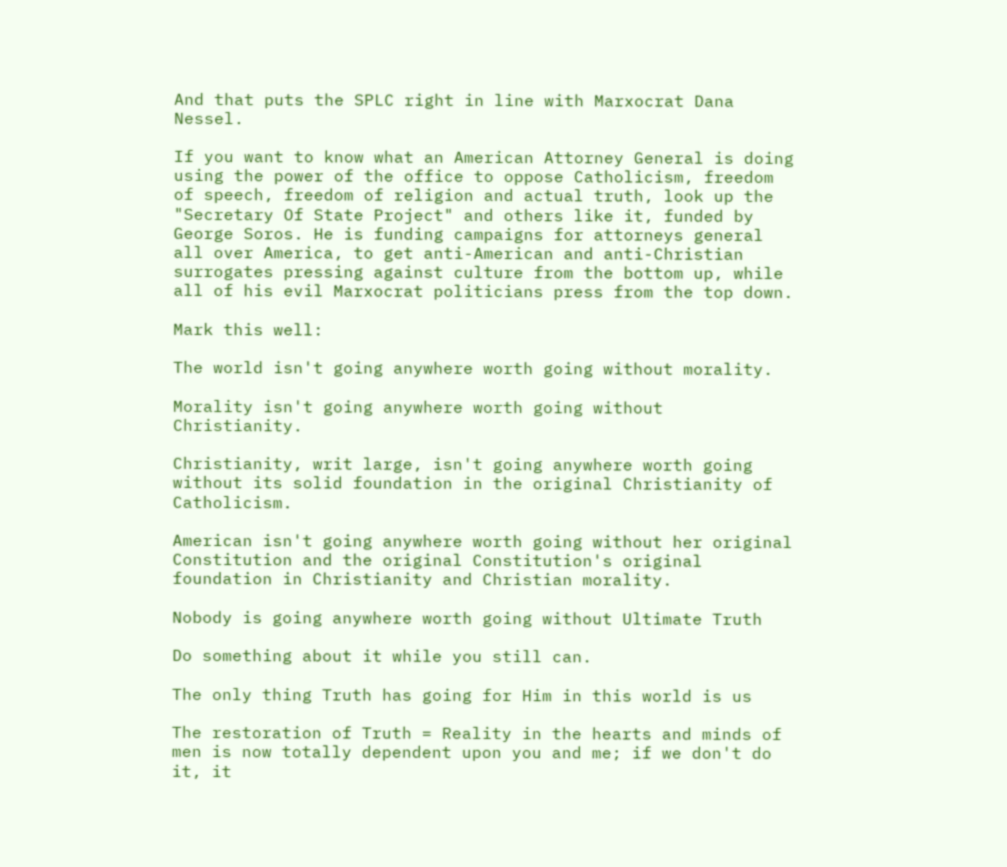And that puts the SPLC right in line with Marxocrat Dana Nessel.

If you want to know what an American Attorney General is doing using the power of the office to oppose Catholicism, freedom of speech, freedom of religion and actual truth, look up the "Secretary Of State Project" and others like it, funded by George Soros. He is funding campaigns for attorneys general all over America, to get anti-American and anti-Christian surrogates pressing against culture from the bottom up, while all of his evil Marxocrat politicians press from the top down.

Mark this well:

The world isn't going anywhere worth going without morality.

Morality isn't going anywhere worth going without Christianity.

Christianity, writ large, isn't going anywhere worth going without its solid foundation in the original Christianity of Catholicism.

American isn't going anywhere worth going without her original Constitution and the original Constitution's original foundation in Christianity and Christian morality.

Nobody is going anywhere worth going without Ultimate Truth

Do something about it while you still can.

The only thing Truth has going for Him in this world is us

The restoration of Truth = Reality in the hearts and minds of men is now totally dependent upon you and me; if we don't do it, it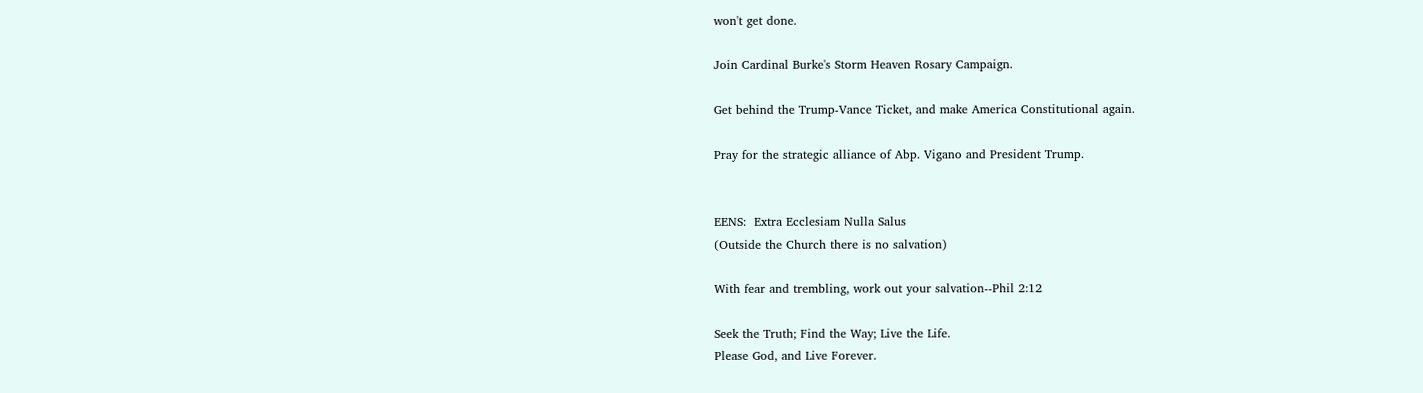won't get done.

Join Cardinal Burke's Storm Heaven Rosary Campaign.

Get behind the Trump-Vance Ticket, and make America Constitutional again.

Pray for the strategic alliance of Abp. Vigano and President Trump.


EENS:  Extra Ecclesiam Nulla Salus
(Outside the Church there is no salvation)

With fear and trembling, work out your salvation--Phil 2:12

Seek the Truth; Find the Way; Live the Life.
Please God, and Live Forever.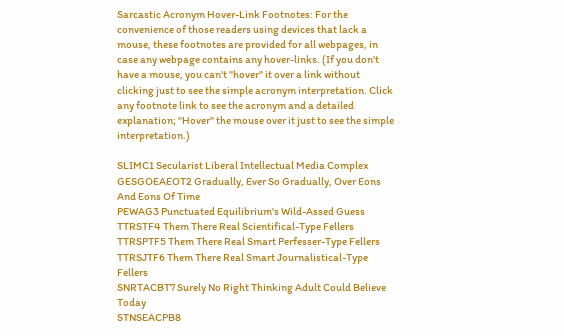Sarcastic Acronym Hover-Link Footnotes: For the convenience of those readers using devices that lack a mouse, these footnotes are provided for all webpages, in case any webpage contains any hover-links. (If you don't have a mouse, you can't "hover" it over a link without clicking just to see the simple acronym interpretation. Click any footnote link to see the acronym and a detailed explanation; "Hover" the mouse over it just to see the simple interpretation.)

SLIMC1 Secularist Liberal Intellectual Media Complex
GESGOEAEOT2 Gradually, Ever So Gradually, Over Eons And Eons Of Time
PEWAG3 Punctuated Equilibrium's Wild-Assed Guess
TTRSTF4 Them There Real Scientifical-Type Fellers
TTRSPTF5 Them There Real Smart Perfesser-Type Fellers
TTRSJTF6 Them There Real Smart Journalistical-Type Fellers
SNRTACBT7 Surely No Right Thinking Adult Could Believe Today
STNSEACPB8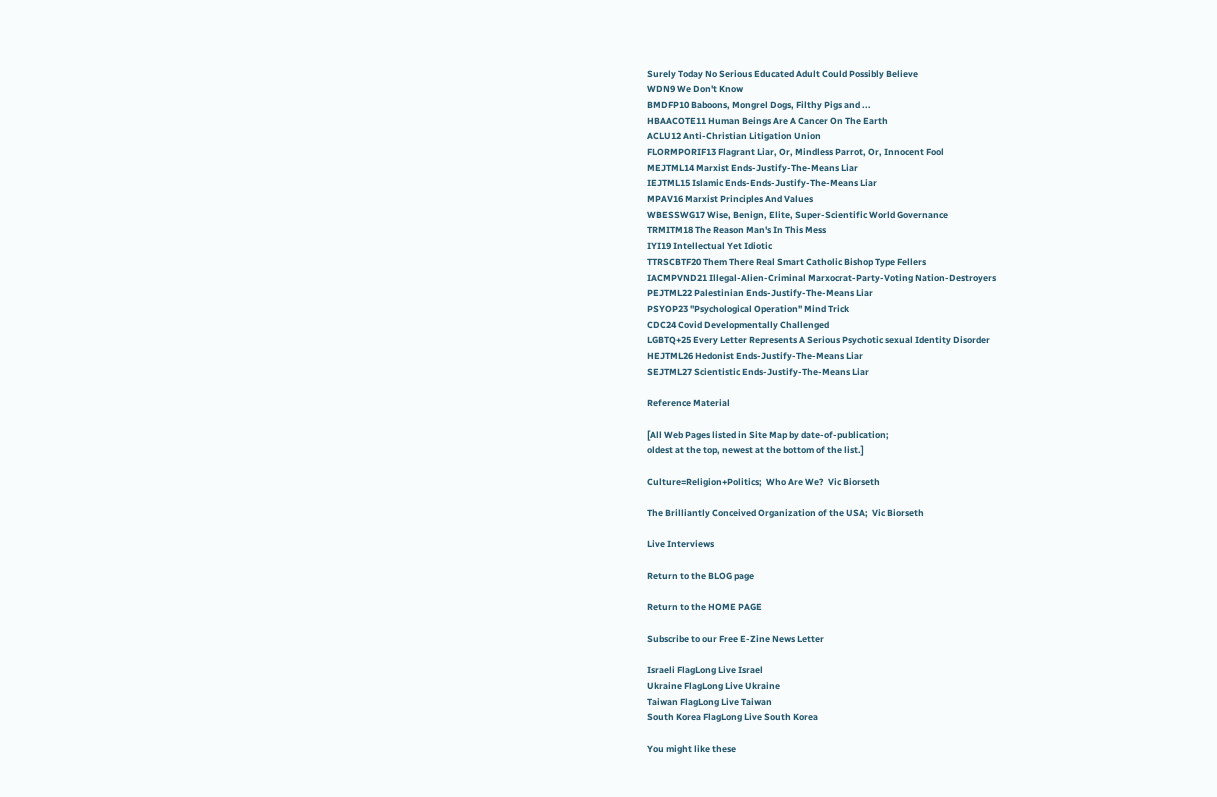Surely Today No Serious Educated Adult Could Possibly Believe
WDN9 We Don't Know
BMDFP10 Baboons, Mongrel Dogs, Filthy Pigs and ...
HBAACOTE11 Human Beings Are A Cancer On The Earth
ACLU12 Anti-Christian Litigation Union
FLORMPORIF13 Flagrant Liar, Or, Mindless Parrot, Or, Innocent Fool
MEJTML14 Marxist Ends-Justify-The-Means Liar
IEJTML15 Islamic Ends-Ends-Justify-The-Means Liar
MPAV16 Marxist Principles And Values
WBESSWG17 Wise, Benign, Elite, Super-Scientific World Governance
TRMITM18 The Reason Man's In This Mess
IYI19 Intellectual Yet Idiotic
TTRSCBTF20 Them There Real Smart Catholic Bishop Type Fellers
IACMPVND21 Illegal-Alien-Criminal Marxocrat-Party-Voting Nation-Destroyers
PEJTML22 Palestinian Ends-Justify-The-Means Liar
PSYOP23 "Psychological Operation" Mind Trick
CDC24 Covid Developmentally Challenged
LGBTQ+25 Every Letter Represents A Serious Psychotic sexual Identity Disorder
HEJTML26 Hedonist Ends-Justify-The-Means Liar
SEJTML27 Scientistic Ends-Justify-The-Means Liar

Reference Material

[All Web Pages listed in Site Map by date-of-publication;
oldest at the top, newest at the bottom of the list.]

Culture=Religion+Politics;  Who Are We?  Vic Biorseth

The Brilliantly Conceived Organization of the USA;  Vic Biorseth

Live Interviews

Return to the BLOG page

Return to the HOME PAGE

Subscribe to our Free E-Zine News Letter

Israeli FlagLong Live Israel
Ukraine FlagLong Live Ukraine
Taiwan FlagLong Live Taiwan
South Korea FlagLong Live South Korea

You might like these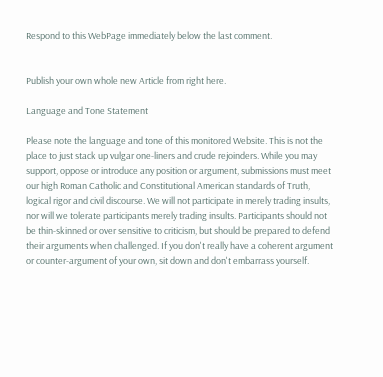Respond to this WebPage immediately below the last comment.


Publish your own whole new Article from right here.

Language and Tone Statement

Please note the language and tone of this monitored Website. This is not the place to just stack up vulgar one-liners and crude rejoinders. While you may support, oppose or introduce any position or argument, submissions must meet our high Roman Catholic and Constitutional American standards of Truth, logical rigor and civil discourse. We will not participate in merely trading insults, nor will we tolerate participants merely trading insults. Participants should not be thin-skinned or over sensitive to criticism, but should be prepared to defend their arguments when challenged. If you don't really have a coherent argument or counter-argument of your own, sit down and don't embarrass yourself.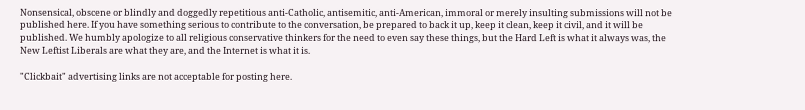Nonsensical, obscene or blindly and doggedly repetitious anti-Catholic, antisemitic, anti-American, immoral or merely insulting submissions will not be published here. If you have something serious to contribute to the conversation, be prepared to back it up, keep it clean, keep it civil, and it will be published. We humbly apologize to all religious conservative thinkers for the need to even say these things, but the Hard Left is what it always was, the New Leftist Liberals are what they are, and the Internet is what it is.

"Clickbait" advertising links are not acceptable for posting here.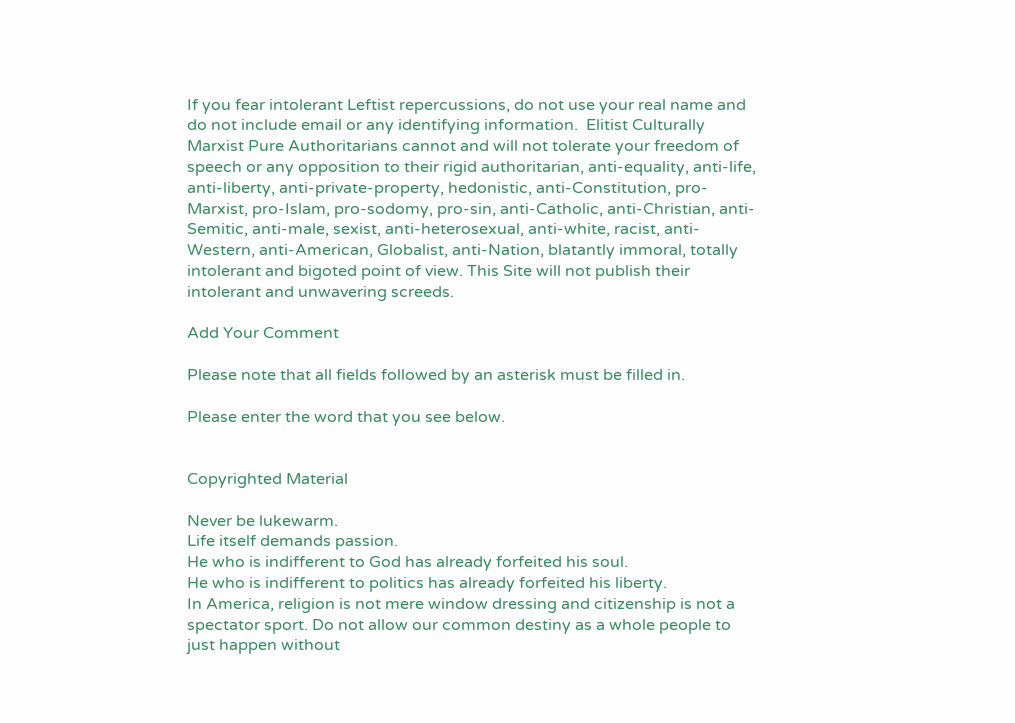If you fear intolerant Leftist repercussions, do not use your real name and do not include email or any identifying information.  Elitist Culturally Marxist Pure Authoritarians cannot and will not tolerate your freedom of speech or any opposition to their rigid authoritarian, anti-equality, anti-life, anti-liberty, anti-private-property, hedonistic, anti-Constitution, pro-Marxist, pro-Islam, pro-sodomy, pro-sin, anti-Catholic, anti-Christian, anti-Semitic, anti-male, sexist, anti-heterosexual, anti-white, racist, anti-Western, anti-American, Globalist, anti-Nation, blatantly immoral, totally intolerant and bigoted point of view. This Site will not publish their intolerant and unwavering screeds.

Add Your Comment

Please note that all fields followed by an asterisk must be filled in.

Please enter the word that you see below.


Copyrighted Material

Never be lukewarm.
Life itself demands passion.
He who is indifferent to God has already forfeited his soul.
He who is indifferent to politics has already forfeited his liberty.
In America, religion is not mere window dressing and citizenship is not a spectator sport. Do not allow our common destiny as a whole people to just happen without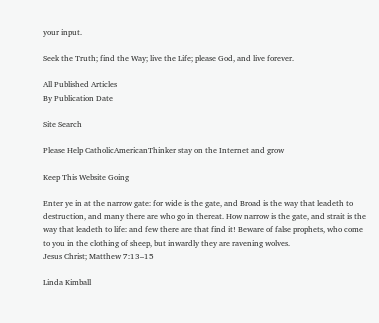your input.

Seek the Truth; find the Way; live the Life; please God, and live forever.

All Published Articles
By Publication Date

Site Search

Please Help CatholicAmericanThinker stay on the Internet and grow

Keep This Website Going

Enter ye in at the narrow gate: for wide is the gate, and Broad is the way that leadeth to destruction, and many there are who go in thereat. How narrow is the gate, and strait is the way that leadeth to life: and few there are that find it! Beware of false prophets, who come to you in the clothing of sheep, but inwardly they are ravening wolves.
Jesus Christ; Matthew 7:13–15

Linda Kimball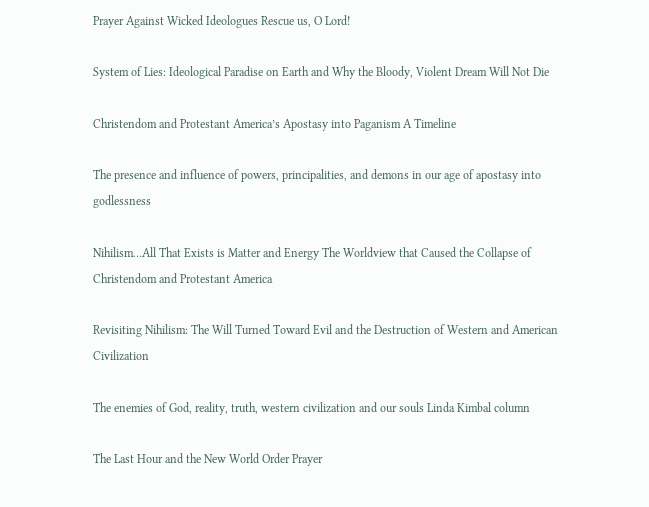Prayer Against Wicked Ideologues Rescue us, O Lord!

System of Lies: Ideological Paradise on Earth and Why the Bloody, Violent Dream Will Not Die

Christendom and Protestant America’s Apostasy into Paganism A Timeline

The presence and influence of powers, principalities, and demons in our age of apostasy into godlessness

Nihilism…All That Exists is Matter and Energy The Worldview that Caused the Collapse of Christendom and Protestant America

Revisiting Nihilism: The Will Turned Toward Evil and the Destruction of Western and American Civilization

The enemies of God, reality, truth, western civilization and our souls Linda Kimbal column

The Last Hour and the New World Order Prayer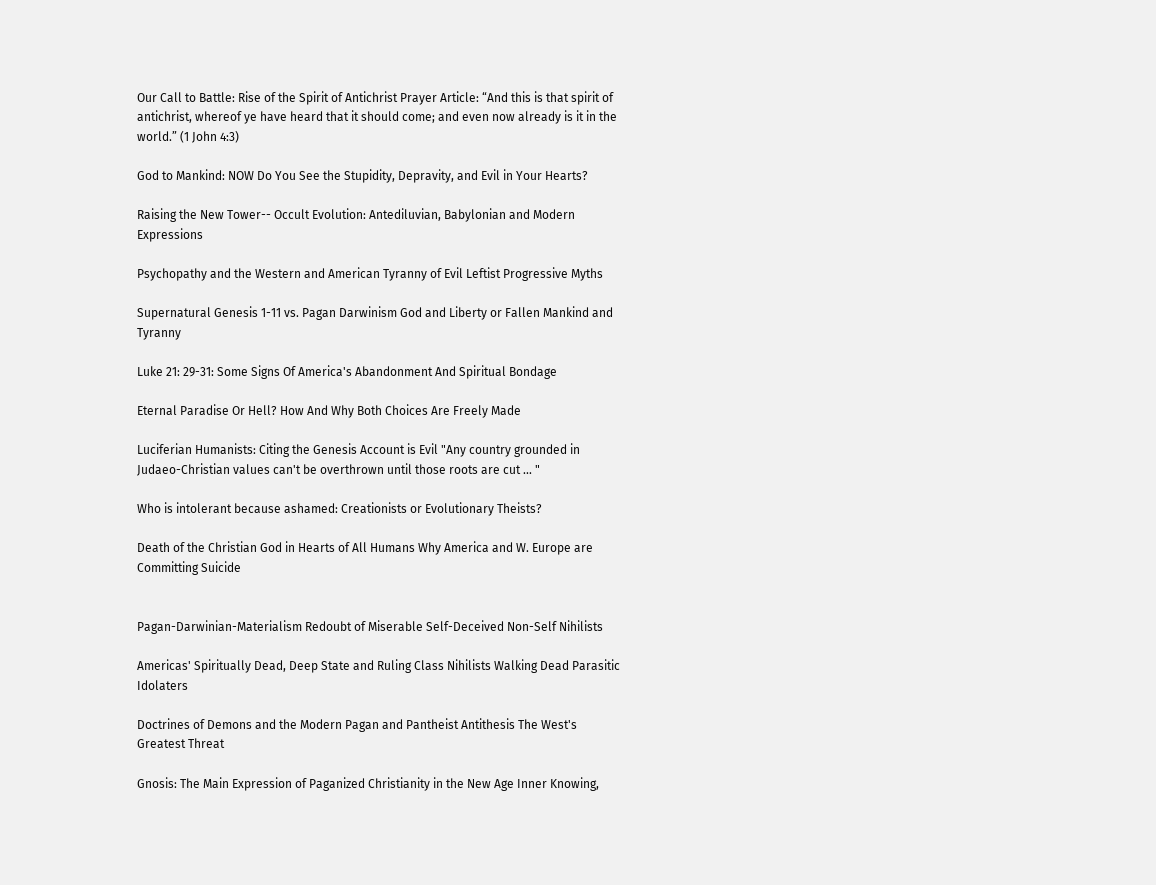Our Call to Battle: Rise of the Spirit of Antichrist Prayer Article: “And this is that spirit of antichrist, whereof ye have heard that it should come; and even now already is it in the world.” (1 John 4:3)

God to Mankind: NOW Do You See the Stupidity, Depravity, and Evil in Your Hearts?

Raising the New Tower-- Occult Evolution: Antediluvian, Babylonian and Modern Expressions

Psychopathy and the Western and American Tyranny of Evil Leftist Progressive Myths

Supernatural Genesis 1-11 vs. Pagan Darwinism God and Liberty or Fallen Mankind and Tyranny

Luke 21: 29-31: Some Signs Of America's Abandonment And Spiritual Bondage

Eternal Paradise Or Hell? How And Why Both Choices Are Freely Made

Luciferian Humanists: Citing the Genesis Account is Evil "Any country grounded in Judaeo-Christian values can't be overthrown until those roots are cut ... "

Who is intolerant because ashamed: Creationists or Evolutionary Theists?

Death of the Christian God in Hearts of All Humans Why America and W. Europe are Committing Suicide


Pagan-Darwinian-Materialism Redoubt of Miserable Self-Deceived Non-Self Nihilists

Americas' Spiritually Dead, Deep State and Ruling Class Nihilists Walking Dead Parasitic Idolaters

Doctrines of Demons and the Modern Pagan and Pantheist Antithesis The West's Greatest Threat

Gnosis: The Main Expression of Paganized Christianity in the New Age Inner Knowing,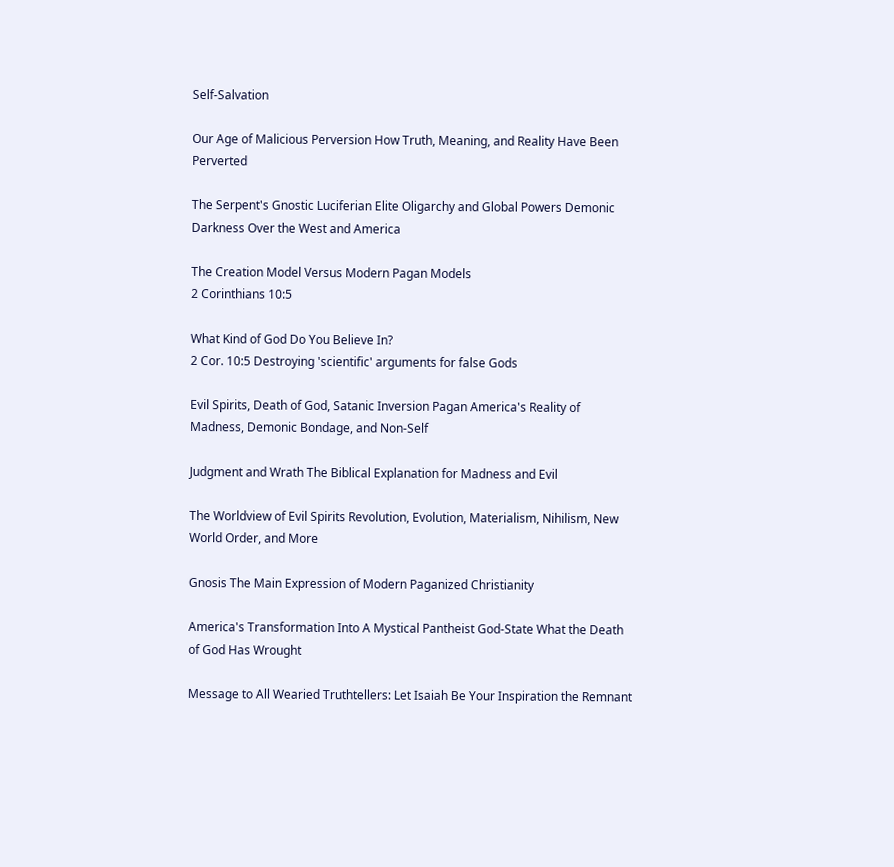Self-Salvation

Our Age of Malicious Perversion How Truth, Meaning, and Reality Have Been Perverted

The Serpent's Gnostic Luciferian Elite Oligarchy and Global Powers Demonic Darkness Over the West and America

The Creation Model Versus Modern Pagan Models
2 Corinthians 10:5

What Kind of God Do You Believe In?
2 Cor. 10:5 Destroying 'scientific' arguments for false Gods

Evil Spirits, Death of God, Satanic Inversion Pagan America's Reality of Madness, Demonic Bondage, and Non-Self

Judgment and Wrath The Biblical Explanation for Madness and Evil

The Worldview of Evil Spirits Revolution, Evolution, Materialism, Nihilism, New World Order, and More

Gnosis The Main Expression of Modern Paganized Christianity

America's Transformation Into A Mystical Pantheist God-State What the Death of God Has Wrought

Message to All Wearied Truthtellers: Let Isaiah Be Your Inspiration the Remnant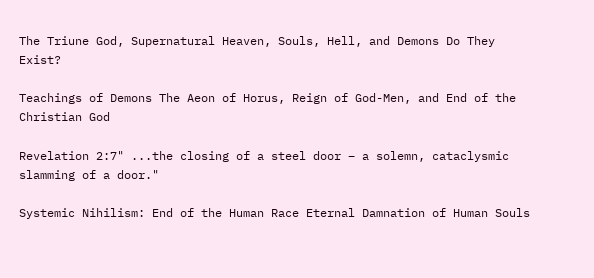The Triune God, Supernatural Heaven, Souls, Hell, and Demons Do They Exist?

Teachings of Demons The Aeon of Horus, Reign of God-Men, and End of the Christian God

Revelation 2:7" ...the closing of a steel door – a solemn, cataclysmic slamming of a door."

Systemic Nihilism: End of the Human Race Eternal Damnation of Human Souls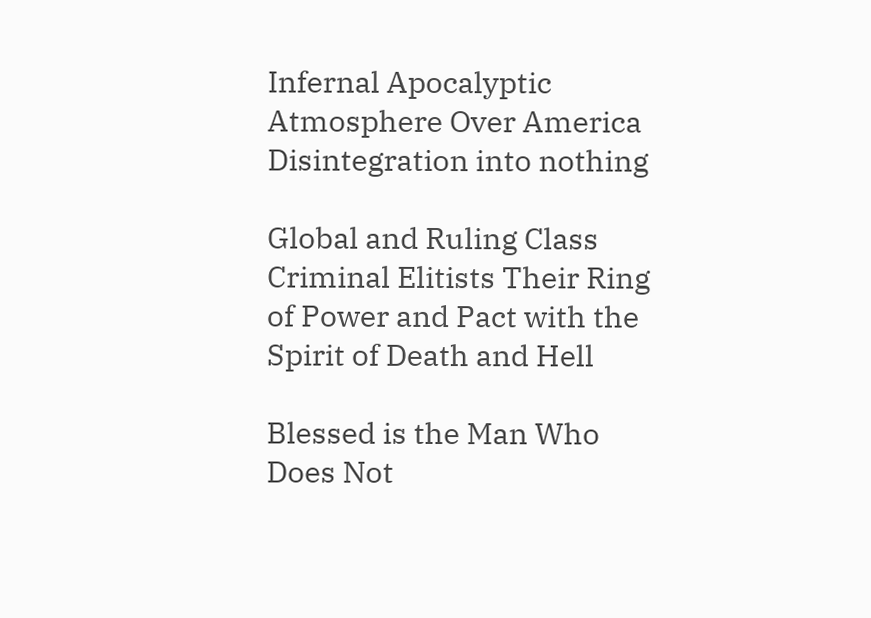Infernal Apocalyptic Atmosphere Over America Disintegration into nothing

Global and Ruling Class Criminal Elitists Their Ring of Power and Pact with the Spirit of Death and Hell

Blessed is the Man Who Does Not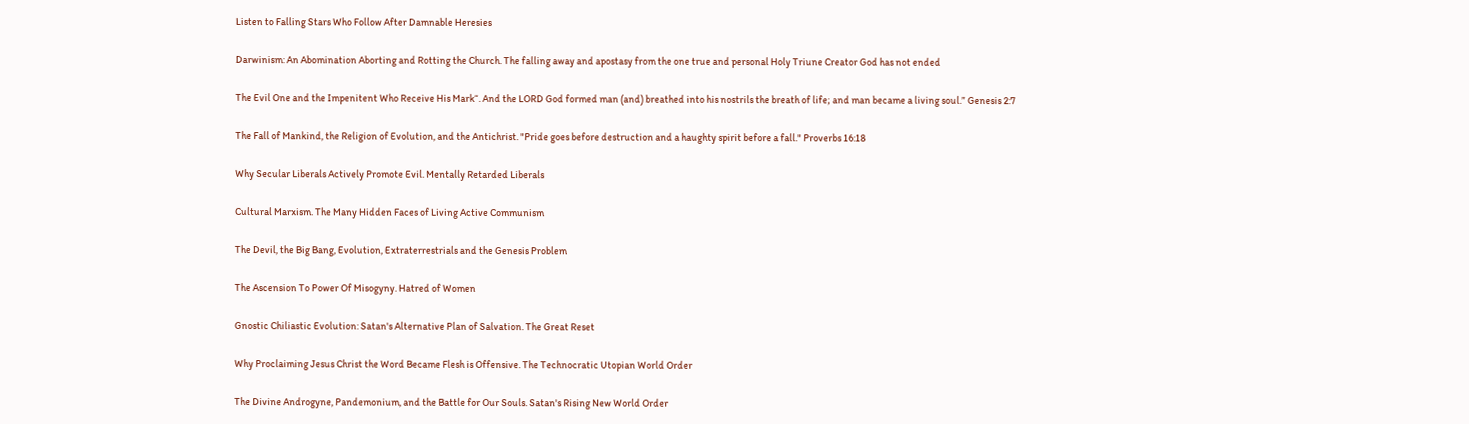Listen to Falling Stars Who Follow After Damnable Heresies

Darwinism: An Abomination Aborting and Rotting the Church. The falling away and apostasy from the one true and personal Holy Triune Creator God has not ended

The Evil One and the Impenitent Who Receive His Mark“. And the LORD God formed man (and) breathed into his nostrils the breath of life; and man became a living soul.” Genesis 2:7

The Fall of Mankind, the Religion of Evolution, and the Antichrist. "Pride goes before destruction and a haughty spirit before a fall." Proverbs 16:18

Why Secular Liberals Actively Promote Evil. Mentally Retarded Liberals

Cultural Marxism. The Many Hidden Faces of Living Active Communism

The Devil, the Big Bang, Evolution, Extraterrestrials and the Genesis Problem

The Ascension To Power Of Misogyny. Hatred of Women

Gnostic Chiliastic Evolution: Satan's Alternative Plan of Salvation. The Great Reset

Why Proclaiming Jesus Christ the Word Became Flesh is Offensive. The Technocratic Utopian World Order

The Divine Androgyne, Pandemonium, and the Battle for Our Souls. Satan's Rising New World Order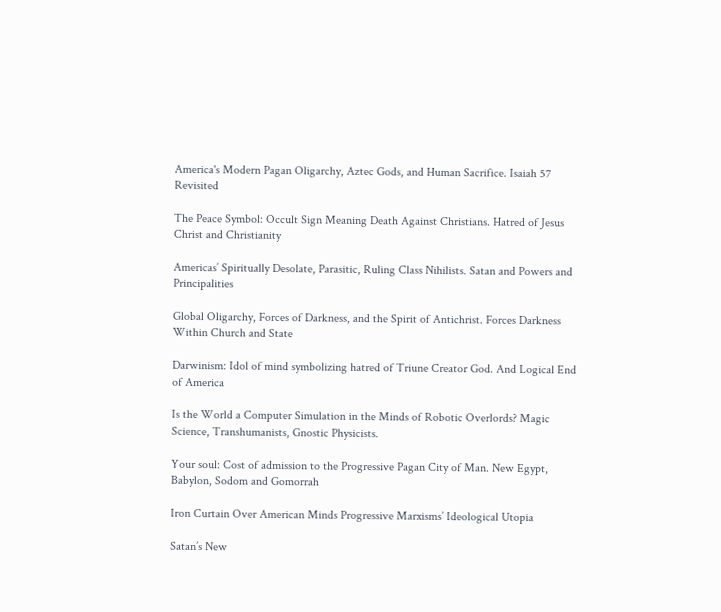America's Modern Pagan Oligarchy, Aztec Gods, and Human Sacrifice. Isaiah 57 Revisited

The Peace Symbol: Occult Sign Meaning Death Against Christians. Hatred of Jesus Christ and Christianity

Americas’ Spiritually Desolate, Parasitic, Ruling Class Nihilists. Satan and Powers and Principalities

Global Oligarchy, Forces of Darkness, and the Spirit of Antichrist. Forces Darkness Within Church and State

Darwinism: Idol of mind symbolizing hatred of Triune Creator God. And Logical End of America

Is the World a Computer Simulation in the Minds of Robotic Overlords? Magic Science, Transhumanists, Gnostic Physicists.

Your soul: Cost of admission to the Progressive Pagan City of Man. New Egypt, Babylon, Sodom and Gomorrah

Iron Curtain Over American Minds Progressive Marxisms’ Ideological Utopia

Satan’s New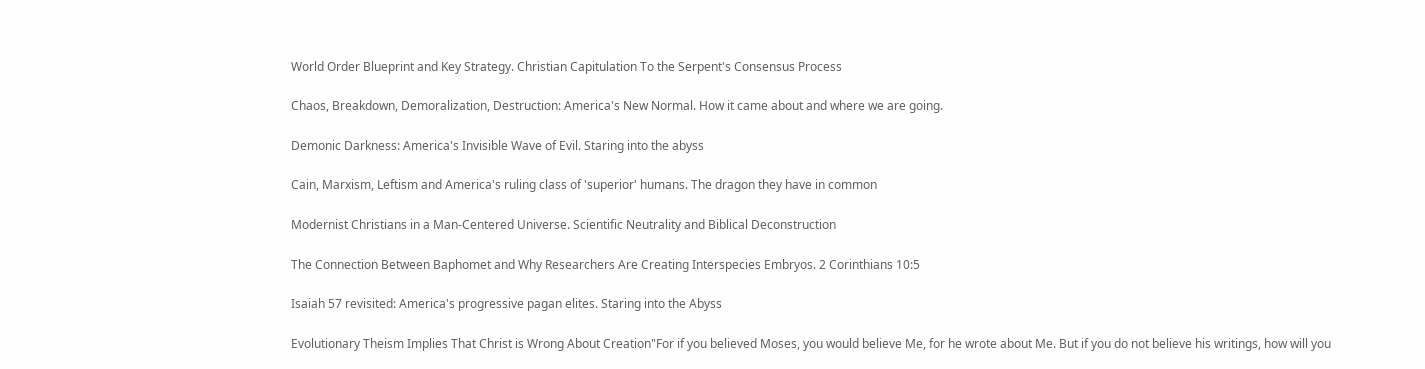World Order Blueprint and Key Strategy. Christian Capitulation To the Serpent's Consensus Process

Chaos, Breakdown, Demoralization, Destruction: America's New Normal. How it came about and where we are going.

Demonic Darkness: America's Invisible Wave of Evil. Staring into the abyss

Cain, Marxism, Leftism and America's ruling class of 'superior' humans. The dragon they have in common

Modernist Christians in a Man-Centered Universe. Scientific Neutrality and Biblical Deconstruction

The Connection Between Baphomet and Why Researchers Are Creating Interspecies Embryos. 2 Corinthians 10:5

Isaiah 57 revisited: America's progressive pagan elites. Staring into the Abyss

Evolutionary Theism Implies That Christ is Wrong About Creation"For if you believed Moses, you would believe Me, for he wrote about Me. But if you do not believe his writings, how will you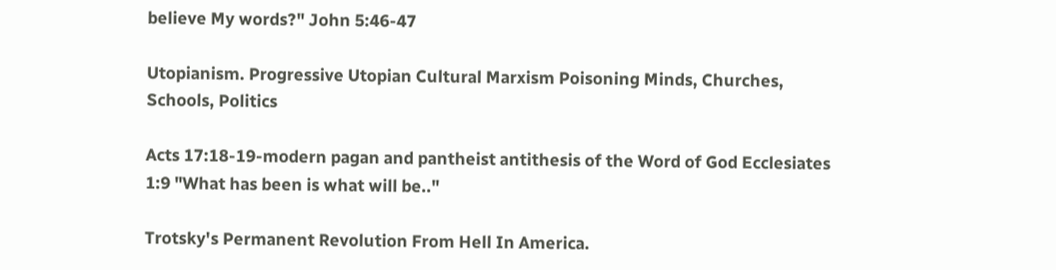believe My words?" John 5:46-47

Utopianism. Progressive Utopian Cultural Marxism Poisoning Minds, Churches, Schools, Politics

Acts 17:18-19-modern pagan and pantheist antithesis of the Word of God Ecclesiates 1:9 "What has been is what will be.."

Trotsky's Permanent Revolution From Hell In America.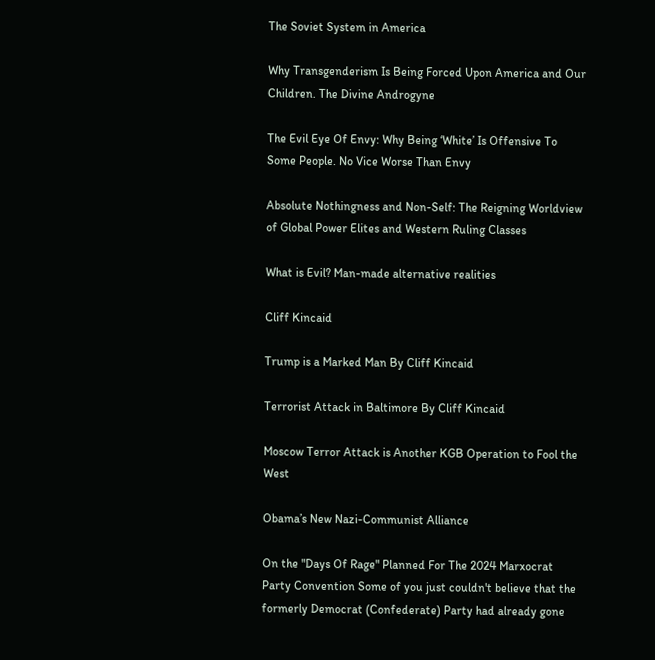The Soviet System in America

Why Transgenderism Is Being Forced Upon America and Our Children. The Divine Androgyne

The Evil Eye Of Envy: Why Being ‘White’ Is Offensive To Some People. No Vice Worse Than Envy

Absolute Nothingness and Non-Self: The Reigning Worldview of Global Power Elites and Western Ruling Classes

What is Evil? Man-made alternative realities

Cliff Kincaid

Trump is a Marked Man By Cliff Kincaid

Terrorist Attack in Baltimore By Cliff Kincaid

Moscow Terror Attack is Another KGB Operation to Fool the West

Obama’s New Nazi-Communist Alliance

On the "Days Of Rage" Planned For The 2024 Marxocrat Party Convention Some of you just couldn't believe that the formerly Democrat (Confederate) Party had already gone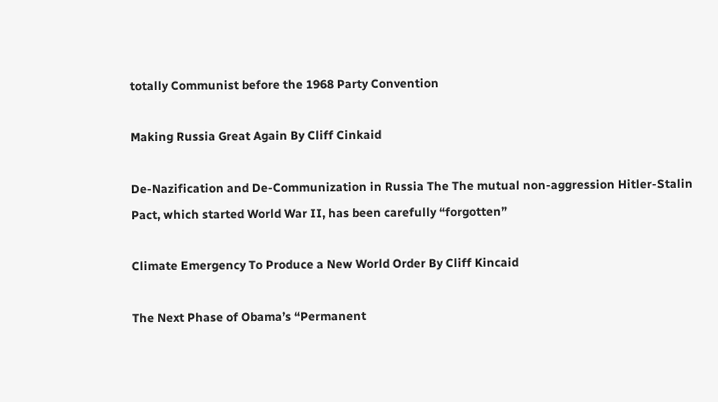totally Communist before the 1968 Party Convention

Making Russia Great Again By Cliff Cinkaid

De-Nazification and De-Communization in Russia The The mutual non-aggression Hitler-Stalin Pact, which started World War II, has been carefully “forgotten”

Climate Emergency To Produce a New World Order By Cliff Kincaid

The Next Phase of Obama’s “Permanent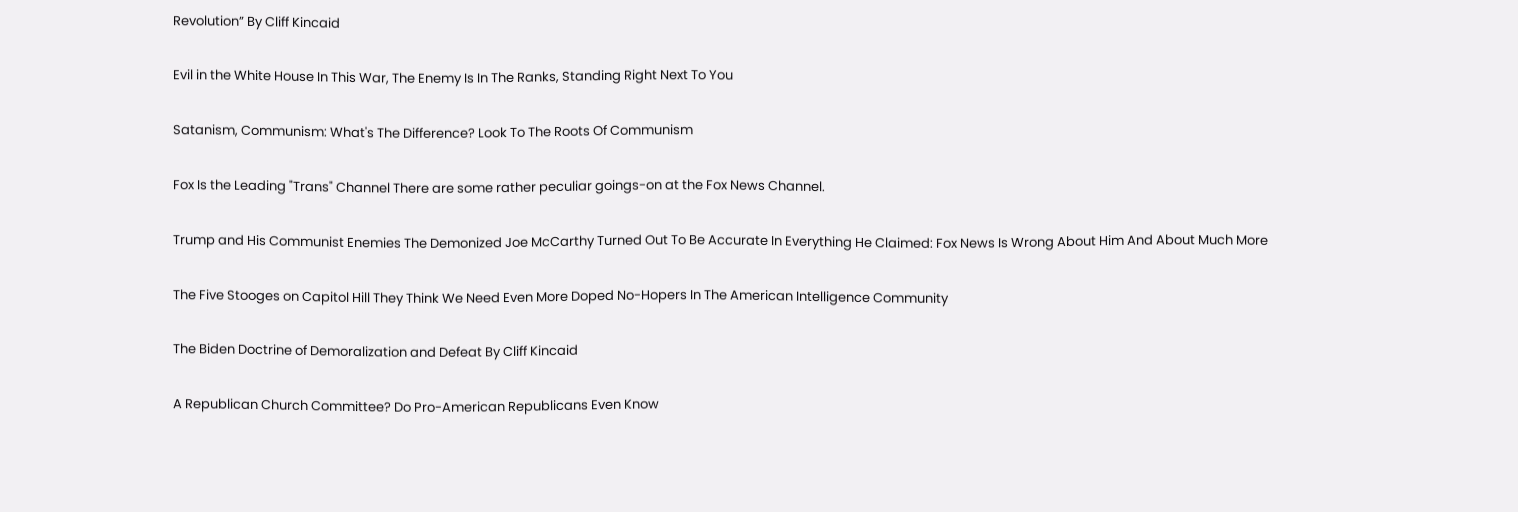Revolution” By Cliff Kincaid

Evil in the White House In This War, The Enemy Is In The Ranks, Standing Right Next To You

Satanism, Communism: What's The Difference? Look To The Roots Of Communism

Fox Is the Leading "Trans" Channel There are some rather peculiar goings-on at the Fox News Channel.

Trump and His Communist Enemies The Demonized Joe McCarthy Turned Out To Be Accurate In Everything He Claimed: Fox News Is Wrong About Him And About Much More

The Five Stooges on Capitol Hill They Think We Need Even More Doped No-Hopers In The American Intelligence Community

The Biden Doctrine of Demoralization and Defeat By Cliff Kincaid

A Republican Church Committee? Do Pro-American Republicans Even Know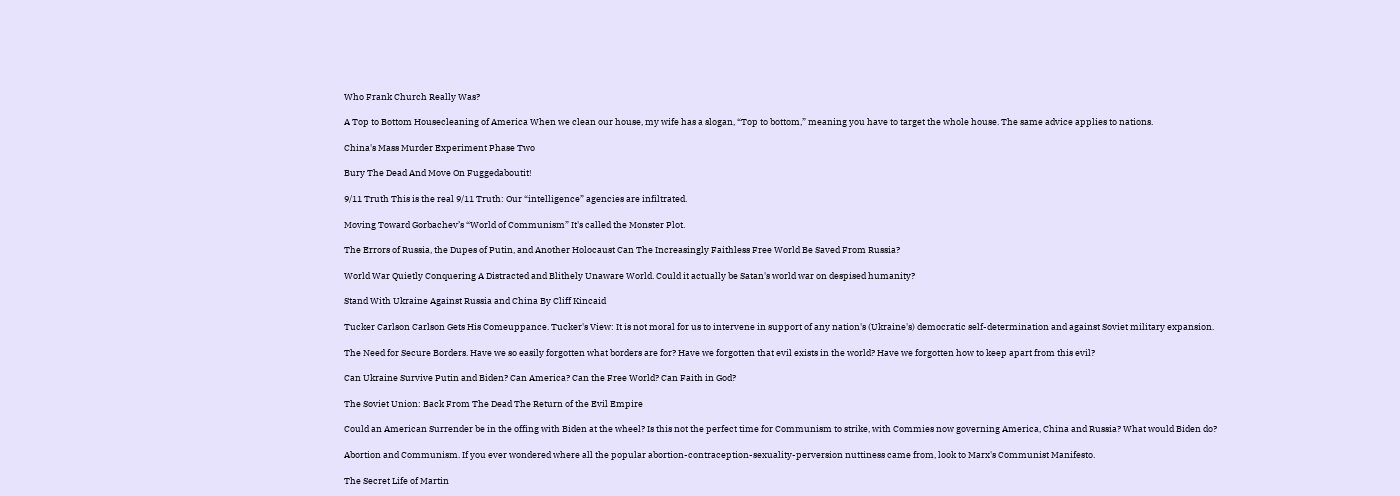Who Frank Church Really Was?

A Top to Bottom Housecleaning of America When we clean our house, my wife has a slogan, “Top to bottom,” meaning you have to target the whole house. The same advice applies to nations.

China's Mass Murder Experiment Phase Two

Bury The Dead And Move On Fuggedaboutit!

9/11 Truth This is the real 9/11 Truth: Our “intelligence” agencies are infiltrated.

Moving Toward Gorbachev’s “World of Communism” It's called the Monster Plot.

The Errors of Russia, the Dupes of Putin, and Another Holocaust Can The Increasingly Faithless Free World Be Saved From Russia?

World War Quietly Conquering A Distracted and Blithely Unaware World. Could it actually be Satan's world war on despised humanity?

Stand With Ukraine Against Russia and China By Cliff Kincaid

Tucker Carlson Carlson Gets His Comeuppance. Tucker's View: It is not moral for us to intervene in support of any nation's (Ukraine's) democratic self-determination and against Soviet military expansion.

The Need for Secure Borders. Have we so easily forgotten what borders are for? Have we forgotten that evil exists in the world? Have we forgotten how to keep apart from this evil?

Can Ukraine Survive Putin and Biden? Can America? Can the Free World? Can Faith in God?

The Soviet Union: Back From The Dead The Return of the Evil Empire

Could an American Surrender be in the offing with Biden at the wheel? Is this not the perfect time for Communism to strike, with Commies now governing America, China and Russia? What would Biden do?

Abortion and Communism. If you ever wondered where all the popular abortion-contraception-sexuality-perversion nuttiness came from, look to Marx's Communist Manifesto.

The Secret Life of Martin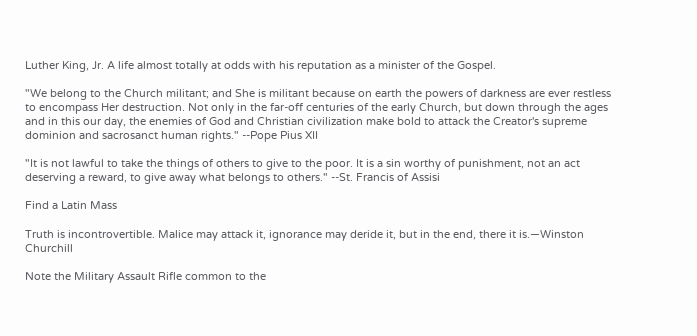Luther King, Jr. A life almost totally at odds with his reputation as a minister of the Gospel.

"We belong to the Church militant; and She is militant because on earth the powers of darkness are ever restless to encompass Her destruction. Not only in the far-off centuries of the early Church, but down through the ages and in this our day, the enemies of God and Christian civilization make bold to attack the Creator's supreme dominion and sacrosanct human rights." --Pope Pius XII

"It is not lawful to take the things of others to give to the poor. It is a sin worthy of punishment, not an act deserving a reward, to give away what belongs to others." --St. Francis of Assisi

Find a Latin Mass

Truth is incontrovertible. Malice may attack it, ignorance may deride it, but in the end, there it is.—Winston Churchill

Note the Military Assault Rifle common to the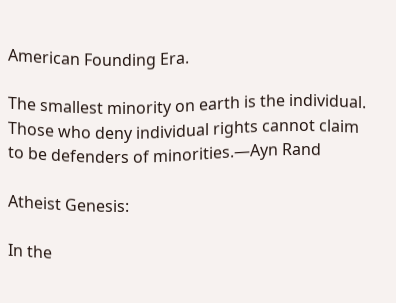American Founding Era.

The smallest minority on earth is the individual. Those who deny individual rights cannot claim to be defenders of minorities.—Ayn Rand

Atheist Genesis:

In the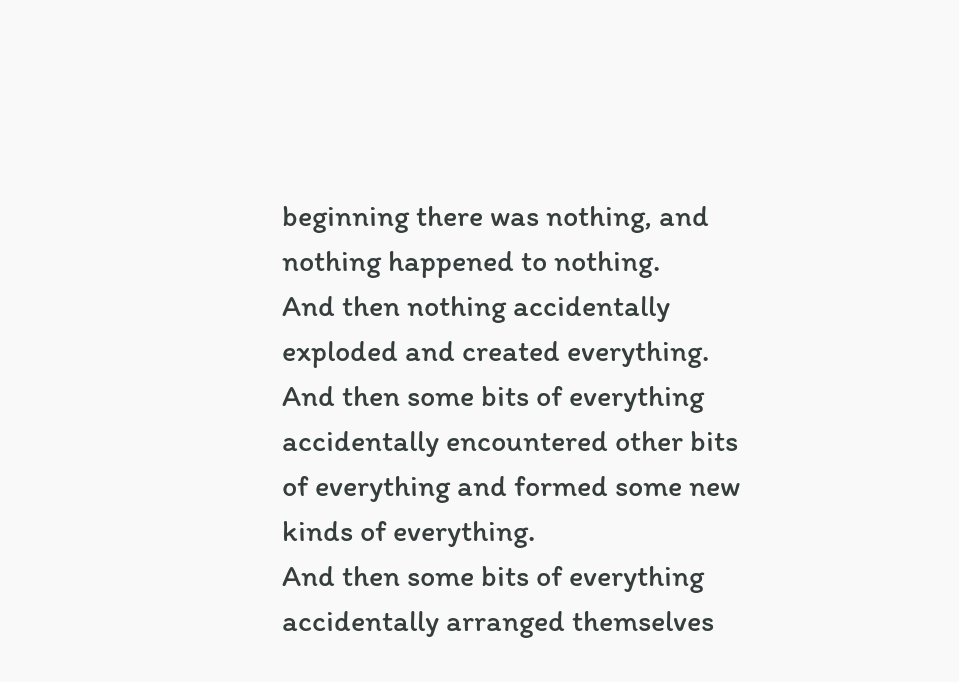beginning there was nothing, and nothing happened to nothing.
And then nothing accidentally exploded and created everything.
And then some bits of everything accidentally encountered other bits of everything and formed some new kinds of everything.
And then some bits of everything accidentally arranged themselves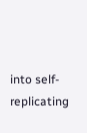into self-replicating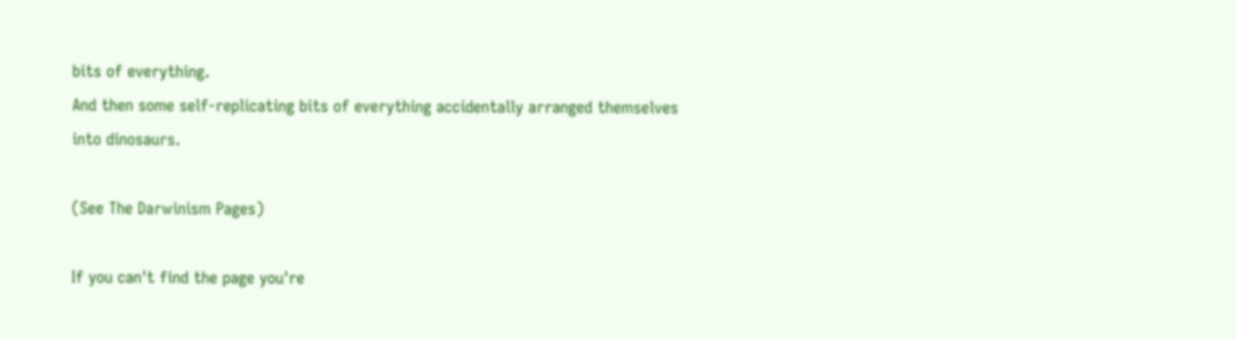bits of everything.
And then some self-replicating bits of everything accidentally arranged themselves into dinosaurs.

(See The Darwinism Pages)

If you can't find the page you're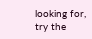looking for, try the